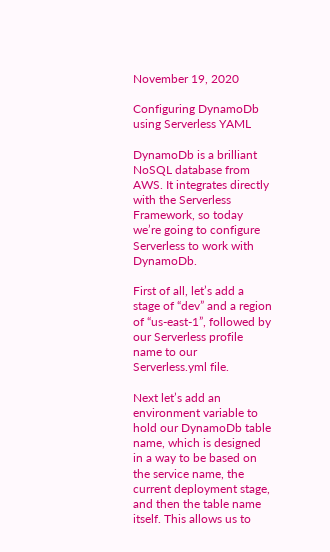November 19, 2020

Configuring DynamoDb using Serverless YAML

DynamoDb is a brilliant NoSQL database from AWS. It integrates directly with the Serverless Framework, so today we’re going to configure Serverless to work with DynamoDb.

First of all, let’s add a stage of “dev” and a region of “us-east-1”, followed by our Serverless profile name to our Serverless.yml file.

Next let’s add an environment variable to hold our DynamoDb table name, which is designed in a way to be based on the service name, the current deployment stage, and then the table name itself. This allows us to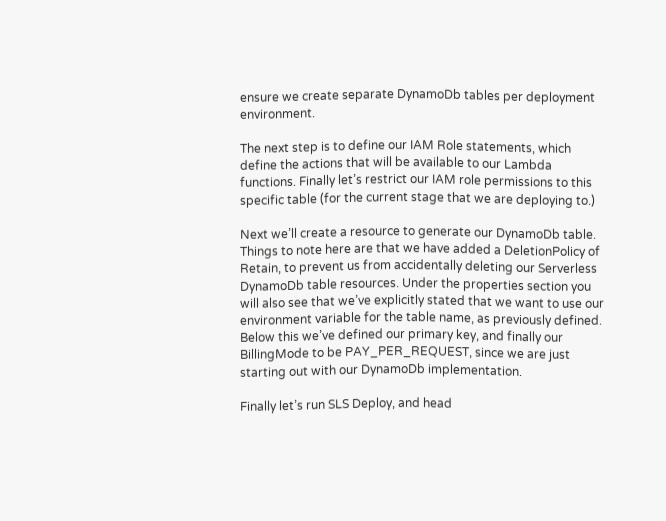ensure we create separate DynamoDb tables per deployment environment.

The next step is to define our IAM Role statements, which define the actions that will be available to our Lambda functions. Finally let’s restrict our IAM role permissions to this specific table (for the current stage that we are deploying to.)

Next we’ll create a resource to generate our DynamoDb table. Things to note here are that we have added a DeletionPolicy of Retain, to prevent us from accidentally deleting our Serverless DynamoDb table resources. Under the properties section you will also see that we’ve explicitly stated that we want to use our environment variable for the table name, as previously defined. Below this we’ve defined our primary key, and finally our BillingMode to be PAY_PER_REQUEST, since we are just starting out with our DynamoDb implementation.

Finally let’s run SLS Deploy, and head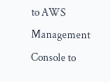to AWS Management Console to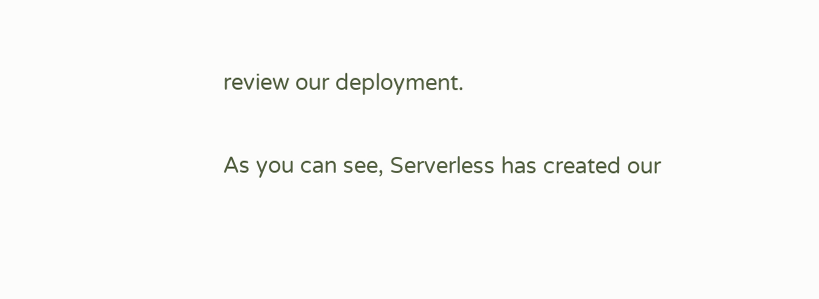review our deployment.

As you can see, Serverless has created our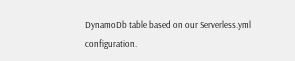DynamoDb table based on our Serverless.yml configuration.